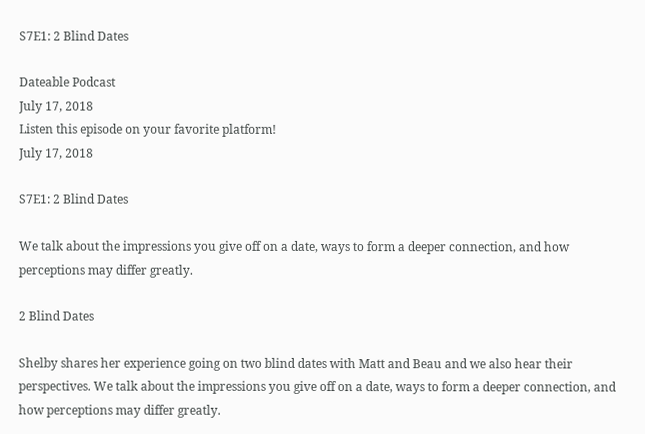S7E1: 2 Blind Dates

Dateable Podcast
July 17, 2018
Listen this episode on your favorite platform!
July 17, 2018

S7E1: 2 Blind Dates

We talk about the impressions you give off on a date, ways to form a deeper connection, and how perceptions may differ greatly.

2 Blind Dates

Shelby shares her experience going on two blind dates with Matt and Beau and we also hear their perspectives. We talk about the impressions you give off on a date, ways to form a deeper connection, and how perceptions may differ greatly.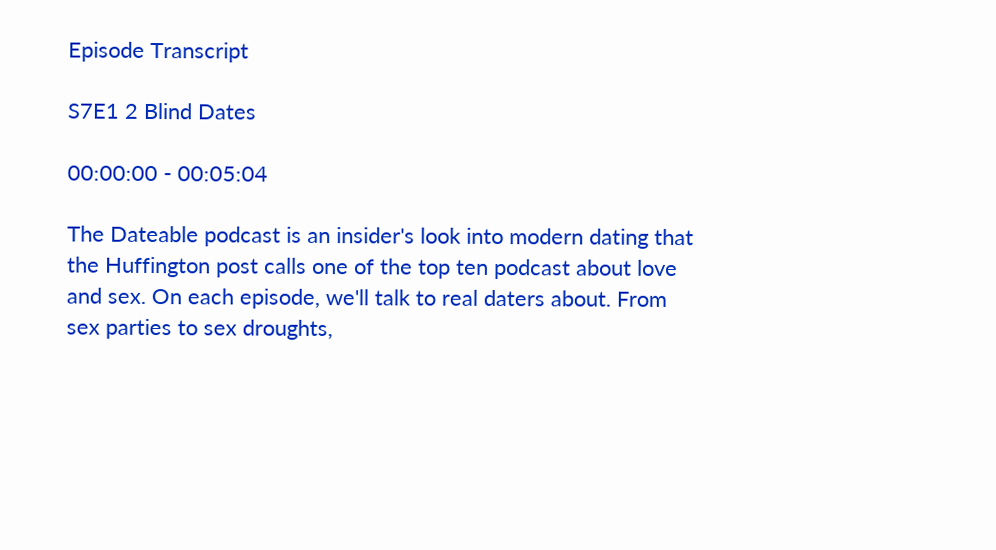Episode Transcript

S7E1 2 Blind Dates

00:00:00 - 00:05:04

The Dateable podcast is an insider's look into modern dating that the Huffington post calls one of the top ten podcast about love and sex. On each episode, we'll talk to real daters about. From sex parties to sex droughts,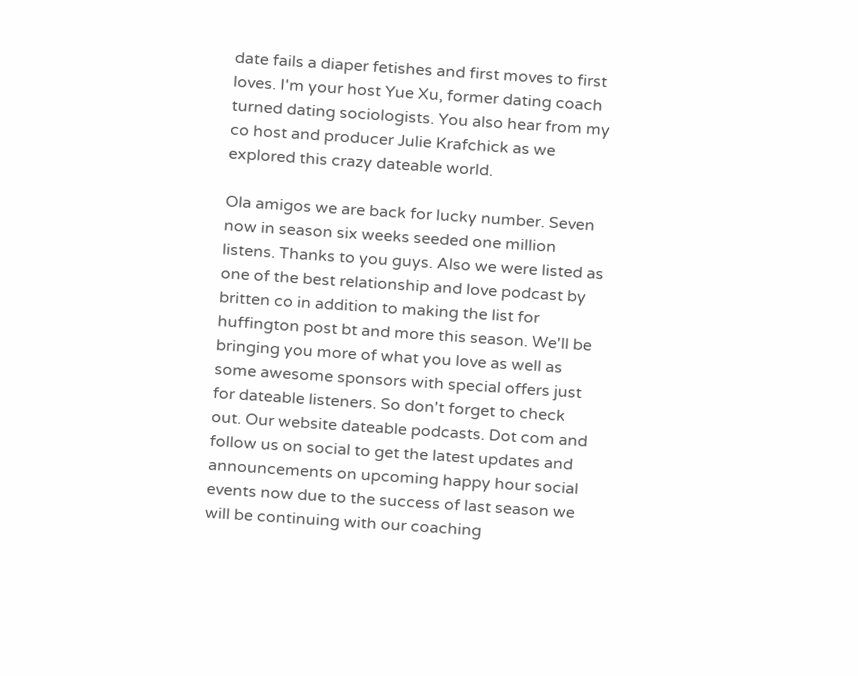date fails a diaper fetishes and first moves to first loves. I'm your host Yue Xu, former dating coach turned dating sociologists. You also hear from my co host and producer Julie Krafchick as we explored this crazy dateable world.

Ola amigos we are back for lucky number. Seven now in season six weeks seeded one million listens. Thanks to you guys. Also we were listed as one of the best relationship and love podcast by britten co in addition to making the list for huffington post bt and more this season. We'll be bringing you more of what you love as well as some awesome sponsors with special offers just for dateable listeners. So don't forget to check out. Our website dateable podcasts. Dot com and follow us on social to get the latest updates and announcements on upcoming happy hour social events now due to the success of last season we will be continuing with our coaching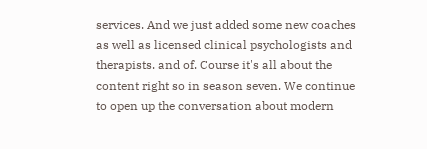services. And we just added some new coaches as well as licensed clinical psychologists and therapists. and of. Course it's all about the content right so in season seven. We continue to open up the conversation about modern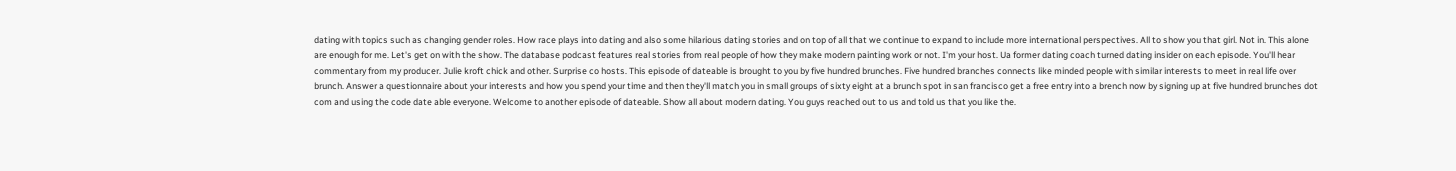dating with topics such as changing gender roles. How race plays into dating and also some hilarious dating stories and on top of all that we continue to expand to include more international perspectives. All to show you that girl. Not in. This alone are enough for me. Let's get on with the show. The database podcast features real stories from real people of how they make modern painting work or not. I'm your host. Ua former dating coach turned dating insider on each episode. You'll hear commentary from my producer. Julie kroft chick and other. Surprise co hosts. This episode of dateable is brought to you by five hundred brunches. Five hundred branches connects like minded people with similar interests to meet in real life over brunch. Answer a questionnaire about your interests and how you spend your time and then they'll match you in small groups of sixty eight at a brunch spot in san francisco get a free entry into a brench now by signing up at five hundred brunches dot com and using the code date able everyone. Welcome to another episode of dateable. Show all about modern dating. You guys reached out to us and told us that you like the.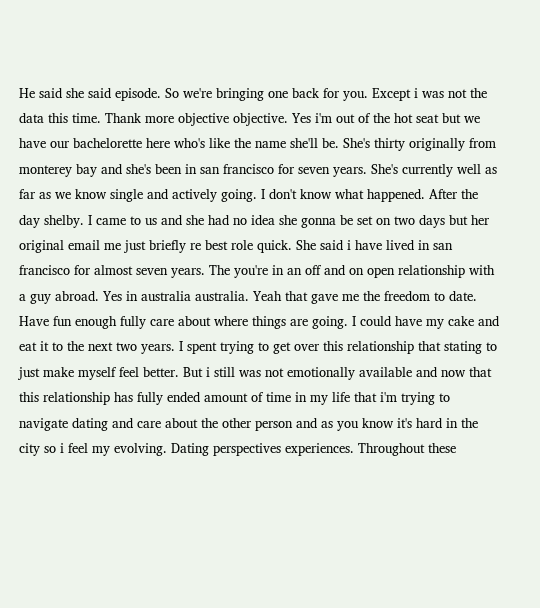He said she said episode. So we're bringing one back for you. Except i was not the data this time. Thank more objective objective. Yes i'm out of the hot seat but we have our bachelorette here who's like the name she'll be. She's thirty originally from monterey bay and she's been in san francisco for seven years. She's currently well as far as we know single and actively going. I don't know what happened. After the day shelby. I came to us and she had no idea she gonna be set on two days but her original email me just briefly re best role quick. She said i have lived in san francisco for almost seven years. The you're in an off and on open relationship with a guy abroad. Yes in australia australia. Yeah that gave me the freedom to date. Have fun enough fully care about where things are going. I could have my cake and eat it to the next two years. I spent trying to get over this relationship that stating to just make myself feel better. But i still was not emotionally available and now that this relationship has fully ended amount of time in my life that i'm trying to navigate dating and care about the other person and as you know it's hard in the city so i feel my evolving. Dating perspectives experiences. Throughout these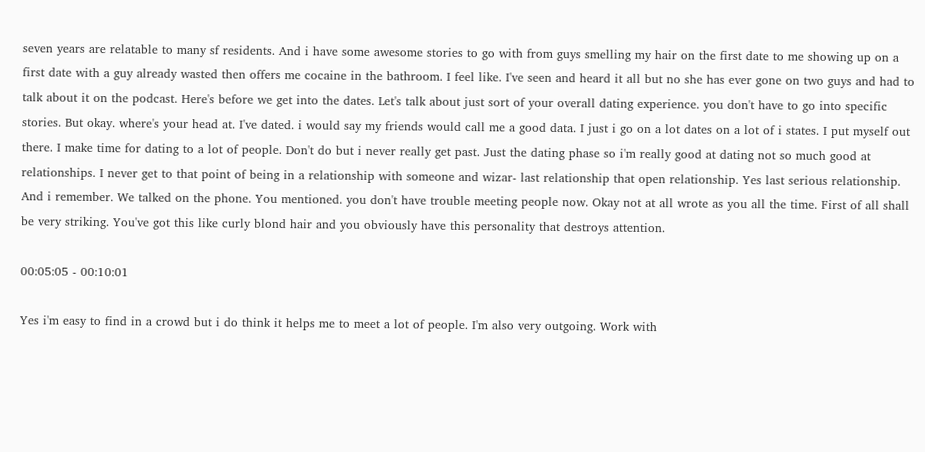seven years are relatable to many sf residents. And i have some awesome stories to go with from guys smelling my hair on the first date to me showing up on a first date with a guy already wasted then offers me cocaine in the bathroom. I feel like. I've seen and heard it all but no she has ever gone on two guys and had to talk about it on the podcast. Here's before we get into the dates. Let's talk about just sort of your overall dating experience. you don't have to go into specific stories. But okay. where's your head at. I've dated. i would say my friends would call me a good data. I just i go on a lot dates on a lot of i states. I put myself out there. I make time for dating to a lot of people. Don't do but i never really get past. Just the dating phase so i'm really good at dating not so much good at relationships. I never get to that point of being in a relationship with someone and wizar- last relationship that open relationship. Yes last serious relationship. And i remember. We talked on the phone. You mentioned. you don't have trouble meeting people now. Okay not at all wrote as you all the time. First of all shall be very striking. You've got this like curly blond hair and you obviously have this personality that destroys attention.

00:05:05 - 00:10:01

Yes i'm easy to find in a crowd but i do think it helps me to meet a lot of people. I'm also very outgoing. Work with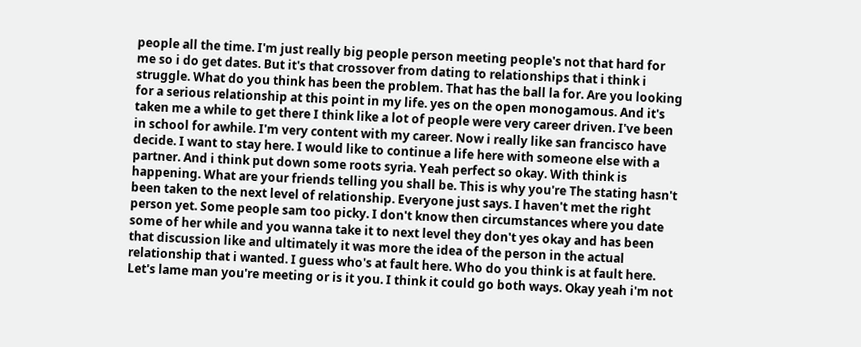people all the time. I'm just really big people person meeting people's not that hard for me so i do get dates. But it's that crossover from dating to relationships that i think i struggle. What do you think has been the problem. That has the ball la for. Are you looking for a serious relationship at this point in my life. yes on the open monogamous. And it's taken me a while to get there I think like a lot of people were very career driven. I've been in school for awhile. I'm very content with my career. Now i really like san francisco have decide. I want to stay here. I would like to continue a life here with someone else with a partner. And i think put down some roots syria. Yeah perfect so okay. With think is happening. What are your friends telling you shall be. This is why you're The stating hasn't been taken to the next level of relationship. Everyone just says. I haven't met the right person yet. Some people sam too picky. I don't know then circumstances where you date some of her while and you wanna take it to next level they don't yes okay and has been that discussion like and ultimately it was more the idea of the person in the actual relationship that i wanted. I guess who's at fault here. Who do you think is at fault here. Let's lame man you're meeting or is it you. I think it could go both ways. Okay yeah i'm not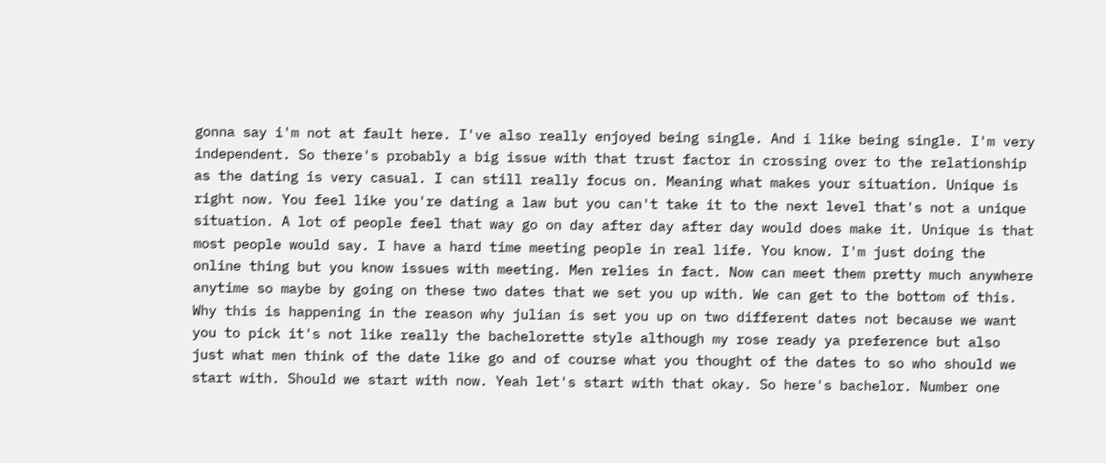gonna say i'm not at fault here. I've also really enjoyed being single. And i like being single. I'm very independent. So there's probably a big issue with that trust factor in crossing over to the relationship as the dating is very casual. I can still really focus on. Meaning what makes your situation. Unique is right now. You feel like you're dating a law but you can't take it to the next level that's not a unique situation. A lot of people feel that way go on day after day after day would does make it. Unique is that most people would say. I have a hard time meeting people in real life. You know. I'm just doing the online thing but you know issues with meeting. Men relies in fact. Now can meet them pretty much anywhere anytime so maybe by going on these two dates that we set you up with. We can get to the bottom of this. Why this is happening in the reason why julian is set you up on two different dates not because we want you to pick it's not like really the bachelorette style although my rose ready ya preference but also just what men think of the date like go and of course what you thought of the dates to so who should we start with. Should we start with now. Yeah let's start with that okay. So here's bachelor. Number one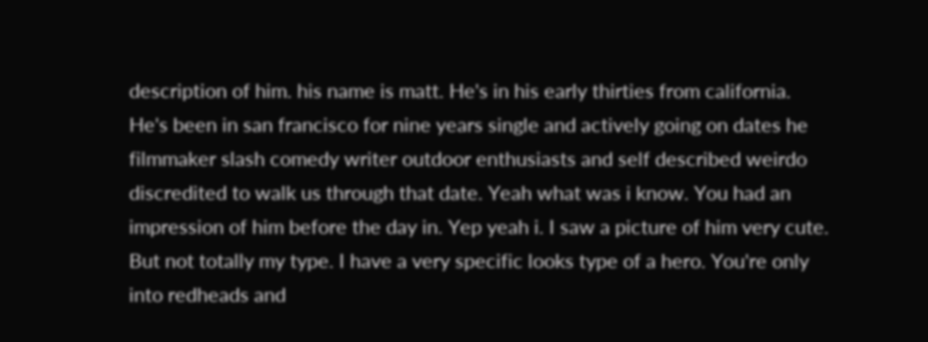description of him. his name is matt. He's in his early thirties from california. He's been in san francisco for nine years single and actively going on dates he filmmaker slash comedy writer outdoor enthusiasts and self described weirdo discredited to walk us through that date. Yeah what was i know. You had an impression of him before the day in. Yep yeah i. I saw a picture of him very cute. But not totally my type. I have a very specific looks type of a hero. You're only into redheads and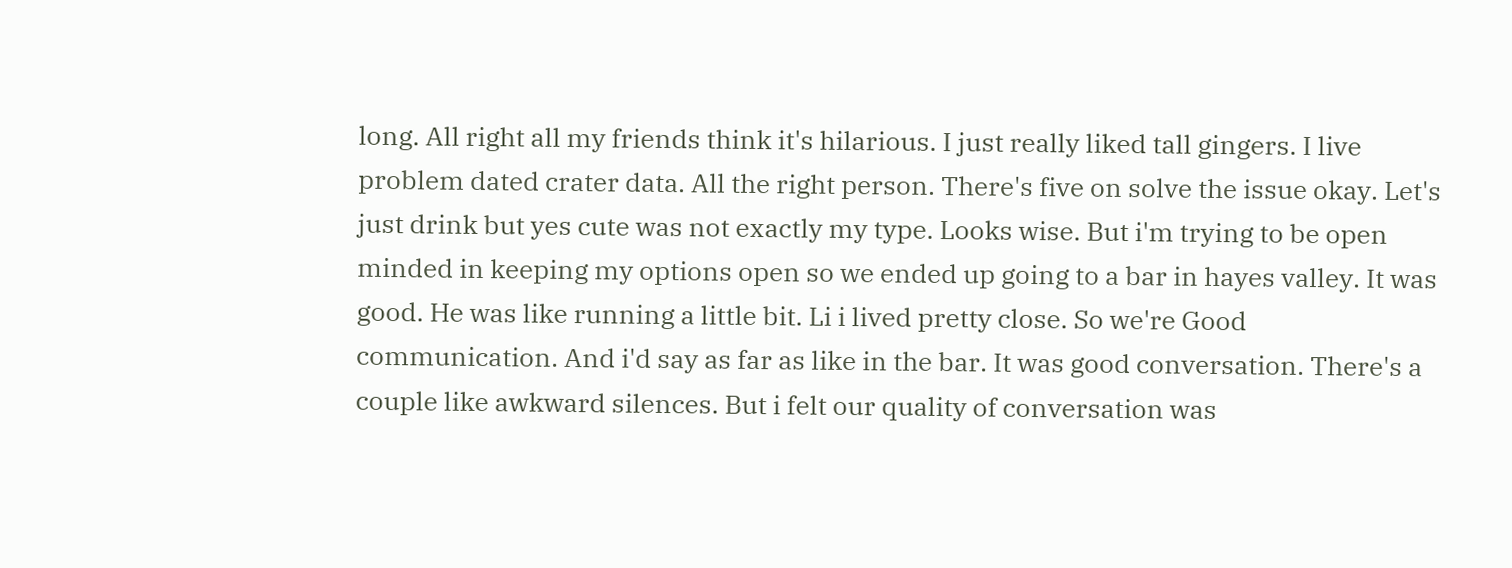long. All right all my friends think it's hilarious. I just really liked tall gingers. I live problem dated crater data. All the right person. There's five on solve the issue okay. Let's just drink but yes cute was not exactly my type. Looks wise. But i'm trying to be open minded in keeping my options open so we ended up going to a bar in hayes valley. It was good. He was like running a little bit. Li i lived pretty close. So we're Good communication. And i'd say as far as like in the bar. It was good conversation. There's a couple like awkward silences. But i felt our quality of conversation was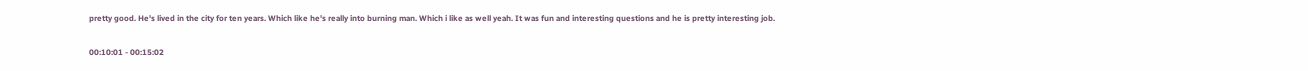pretty good. He's lived in the city for ten years. Which like he's really into burning man. Which i like as well yeah. It was fun and interesting questions and he is pretty interesting job.

00:10:01 - 00:15:02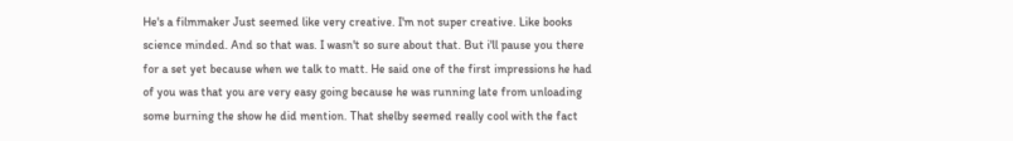He's a filmmaker Just seemed like very creative. I'm not super creative. Like books science minded. And so that was. I wasn't so sure about that. But i'll pause you there for a set yet because when we talk to matt. He said one of the first impressions he had of you was that you are very easy going because he was running late from unloading some burning the show he did mention. That shelby seemed really cool with the fact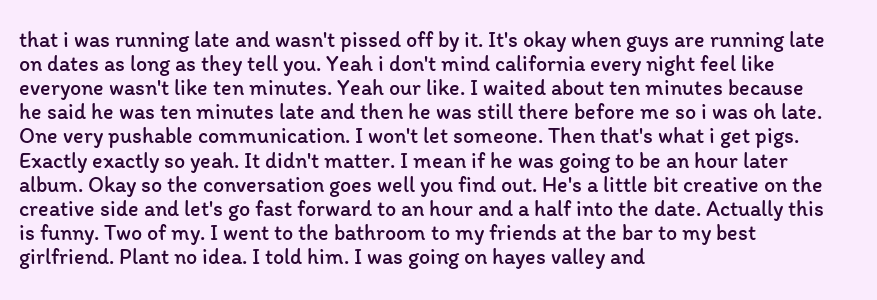that i was running late and wasn't pissed off by it. It's okay when guys are running late on dates as long as they tell you. Yeah i don't mind california every night feel like everyone wasn't like ten minutes. Yeah our like. I waited about ten minutes because he said he was ten minutes late and then he was still there before me so i was oh late. One very pushable communication. I won't let someone. Then that's what i get pigs. Exactly exactly so yeah. It didn't matter. I mean if he was going to be an hour later album. Okay so the conversation goes well you find out. He's a little bit creative on the creative side and let's go fast forward to an hour and a half into the date. Actually this is funny. Two of my. I went to the bathroom to my friends at the bar to my best girlfriend. Plant no idea. I told him. I was going on hayes valley and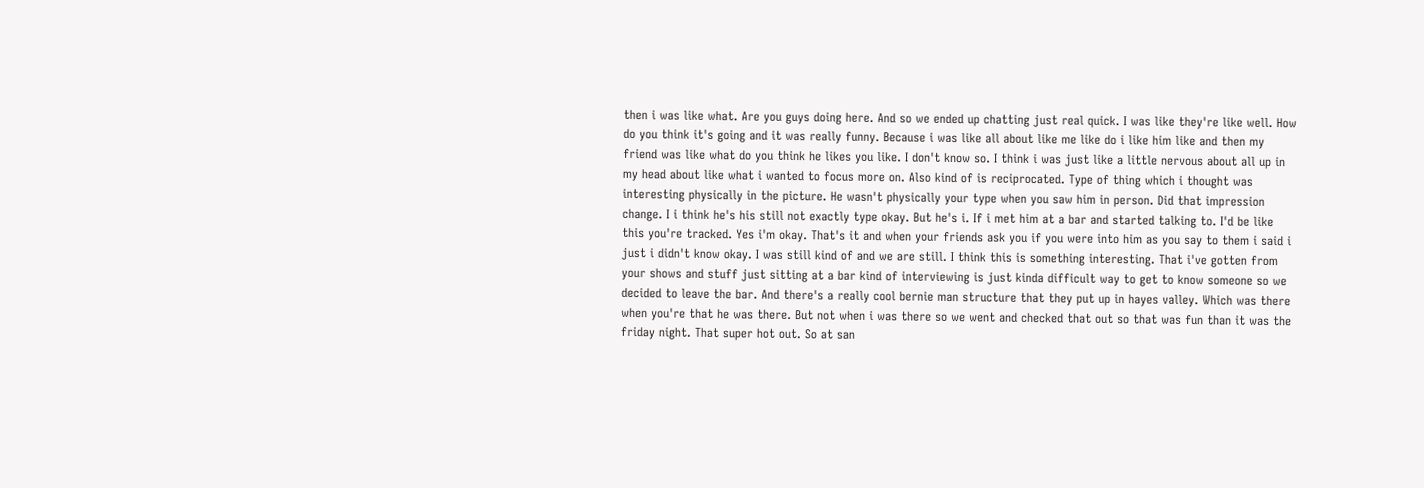then i was like what. Are you guys doing here. And so we ended up chatting just real quick. I was like they're like well. How do you think it's going and it was really funny. Because i was like all about like me like do i like him like and then my friend was like what do you think he likes you like. I don't know so. I think i was just like a little nervous about all up in my head about like what i wanted to focus more on. Also kind of is reciprocated. Type of thing which i thought was interesting physically in the picture. He wasn't physically your type when you saw him in person. Did that impression change. I i think he's his still not exactly type okay. But he's i. If i met him at a bar and started talking to. I'd be like this you're tracked. Yes i'm okay. That's it and when your friends ask you if you were into him as you say to them i said i just i didn't know okay. I was still kind of and we are still. I think this is something interesting. That i've gotten from your shows and stuff just sitting at a bar kind of interviewing is just kinda difficult way to get to know someone so we decided to leave the bar. And there's a really cool bernie man structure that they put up in hayes valley. Which was there when you're that he was there. But not when i was there so we went and checked that out so that was fun than it was the friday night. That super hot out. So at san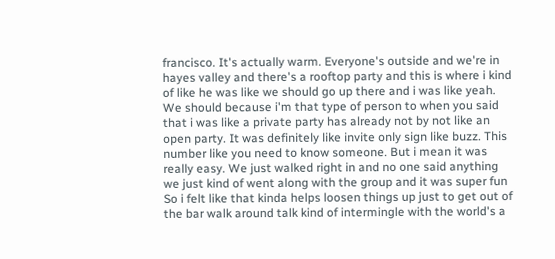francisco. It's actually warm. Everyone's outside and we're in hayes valley and there's a rooftop party and this is where i kind of like he was like we should go up there and i was like yeah. We should because i'm that type of person to when you said that i was like a private party has already not by not like an open party. It was definitely like invite only sign like buzz. This number like you need to know someone. But i mean it was really easy. We just walked right in and no one said anything we just kind of went along with the group and it was super fun So i felt like that kinda helps loosen things up just to get out of the bar walk around talk kind of intermingle with the world's a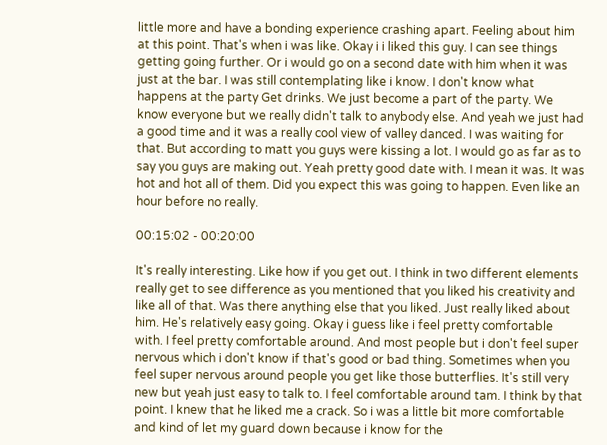little more and have a bonding experience crashing apart. Feeling about him at this point. That's when i was like. Okay i i liked this guy. I can see things getting going further. Or i would go on a second date with him when it was just at the bar. I was still contemplating like i know. I don't know what happens at the party Get drinks. We just become a part of the party. We know everyone but we really didn't talk to anybody else. And yeah we just had a good time and it was a really cool view of valley danced. I was waiting for that. But according to matt you guys were kissing a lot. I would go as far as to say you guys are making out. Yeah pretty good date with. I mean it was. It was hot and hot all of them. Did you expect this was going to happen. Even like an hour before no really.

00:15:02 - 00:20:00

It's really interesting. Like how if you get out. I think in two different elements really get to see difference as you mentioned that you liked his creativity and like all of that. Was there anything else that you liked. Just really liked about him. He's relatively easy going. Okay i guess like i feel pretty comfortable with. I feel pretty comfortable around. And most people but i don't feel super nervous which i don't know if that's good or bad thing. Sometimes when you feel super nervous around people you get like those butterflies. It's still very new but yeah just easy to talk to. I feel comfortable around tam. I think by that point. I knew that he liked me a crack. So i was a little bit more comfortable and kind of let my guard down because i know for the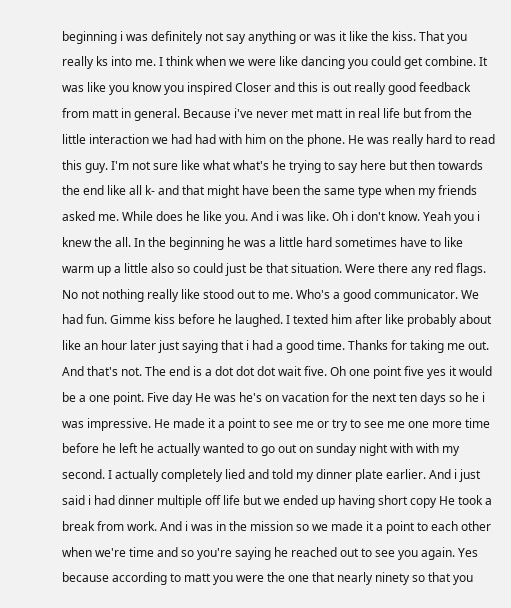beginning i was definitely not say anything or was it like the kiss. That you really ks into me. I think when we were like dancing you could get combine. It was like you know you inspired Closer and this is out really good feedback from matt in general. Because i've never met matt in real life but from the little interaction we had had with him on the phone. He was really hard to read this guy. I'm not sure like what what's he trying to say here but then towards the end like all k- and that might have been the same type when my friends asked me. While does he like you. And i was like. Oh i don't know. Yeah you i knew the all. In the beginning he was a little hard sometimes have to like warm up a little also so could just be that situation. Were there any red flags. No not nothing really like stood out to me. Who's a good communicator. We had fun. Gimme kiss before he laughed. I texted him after like probably about like an hour later just saying that i had a good time. Thanks for taking me out. And that's not. The end is a dot dot dot wait five. Oh one point five yes it would be a one point. Five day He was he's on vacation for the next ten days so he i was impressive. He made it a point to see me or try to see me one more time before he left he actually wanted to go out on sunday night with with my second. I actually completely lied and told my dinner plate earlier. And i just said i had dinner multiple off life but we ended up having short copy He took a break from work. And i was in the mission so we made it a point to each other when we're time and so you're saying he reached out to see you again. Yes because according to matt you were the one that nearly ninety so that you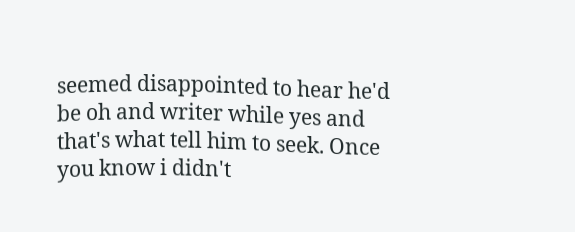seemed disappointed to hear he'd be oh and writer while yes and that's what tell him to seek. Once you know i didn't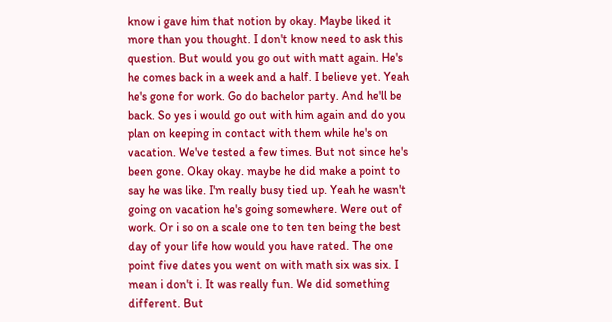know i gave him that notion by okay. Maybe liked it more than you thought. I don't know need to ask this question. But would you go out with matt again. He's he comes back in a week and a half. I believe yet. Yeah he's gone for work. Go do bachelor party. And he'll be back. So yes i would go out with him again and do you plan on keeping in contact with them while he's on vacation. We've tested a few times. But not since he's been gone. Okay okay. maybe he did make a point to say he was like. I'm really busy tied up. Yeah he wasn't going on vacation he's going somewhere. Were out of work. Or i so on a scale one to ten ten being the best day of your life how would you have rated. The one point five dates you went on with math six was six. I mean i don't i. It was really fun. We did something different. But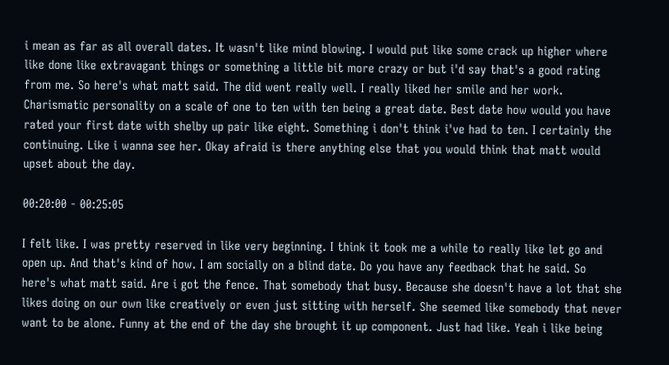i mean as far as all overall dates. It wasn't like mind blowing. I would put like some crack up higher where like done like extravagant things or something a little bit more crazy or but i'd say that's a good rating from me. So here's what matt said. The did went really well. I really liked her smile and her work. Charismatic personality on a scale of one to ten with ten being a great date. Best date how would you have rated your first date with shelby up pair like eight. Something i don't think i've had to ten. I certainly the continuing. Like i wanna see her. Okay afraid is there anything else that you would think that matt would upset about the day.

00:20:00 - 00:25:05

I felt like. I was pretty reserved in like very beginning. I think it took me a while to really like let go and open up. And that's kind of how. I am socially on a blind date. Do you have any feedback that he said. So here's what matt said. Are i got the fence. That somebody that busy. Because she doesn't have a lot that she likes doing on our own like creatively or even just sitting with herself. She seemed like somebody that never want to be alone. Funny at the end of the day she brought it up component. Just had like. Yeah i like being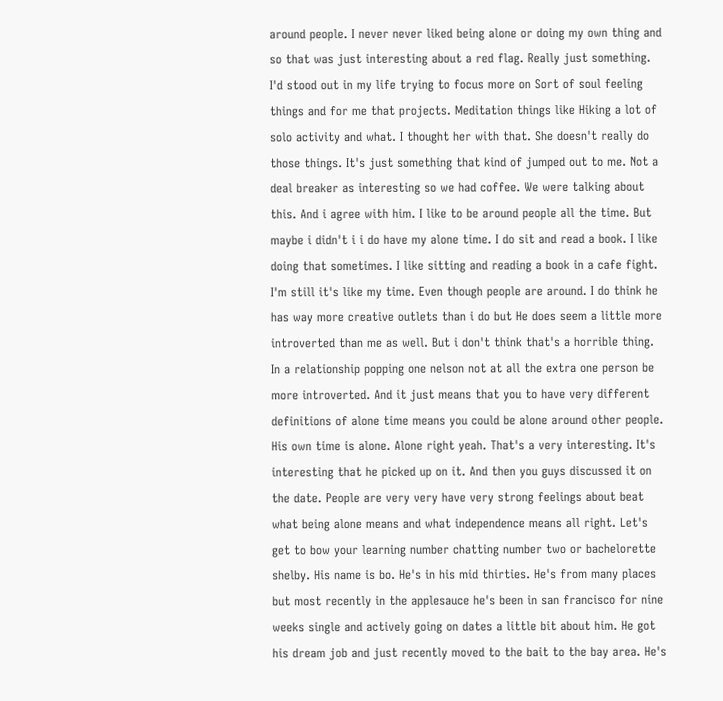around people. I never never liked being alone or doing my own thing and so that was just interesting about a red flag. Really just something. I'd stood out in my life trying to focus more on Sort of soul feeling things and for me that projects. Meditation things like Hiking a lot of solo activity and what. I thought her with that. She doesn't really do those things. It's just something that kind of jumped out to me. Not a deal breaker as interesting so we had coffee. We were talking about this. And i agree with him. I like to be around people all the time. But maybe i didn't i i do have my alone time. I do sit and read a book. I like doing that sometimes. I like sitting and reading a book in a cafe fight. I'm still it's like my time. Even though people are around. I do think he has way more creative outlets than i do but He does seem a little more introverted than me as well. But i don't think that's a horrible thing. In a relationship popping one nelson not at all the extra one person be more introverted. And it just means that you to have very different definitions of alone time means you could be alone around other people. His own time is alone. Alone right yeah. That's a very interesting. It's interesting that he picked up on it. And then you guys discussed it on the date. People are very very have very strong feelings about beat what being alone means and what independence means all right. Let's get to bow your learning number chatting number two or bachelorette shelby. His name is bo. He's in his mid thirties. He's from many places but most recently in the applesauce he's been in san francisco for nine weeks single and actively going on dates a little bit about him. He got his dream job and just recently moved to the bait to the bay area. He's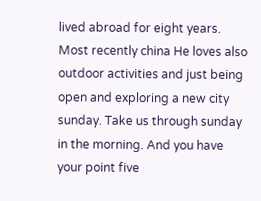lived abroad for eight years. Most recently china He loves also outdoor activities and just being open and exploring a new city sunday. Take us through sunday in the morning. And you have your point five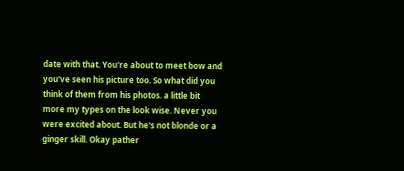date with that. You're about to meet bow and you've seen his picture too. So what did you think of them from his photos. a little bit more my types on the look wise. Never you were excited about. But he's not blonde or a ginger skill. Okay pather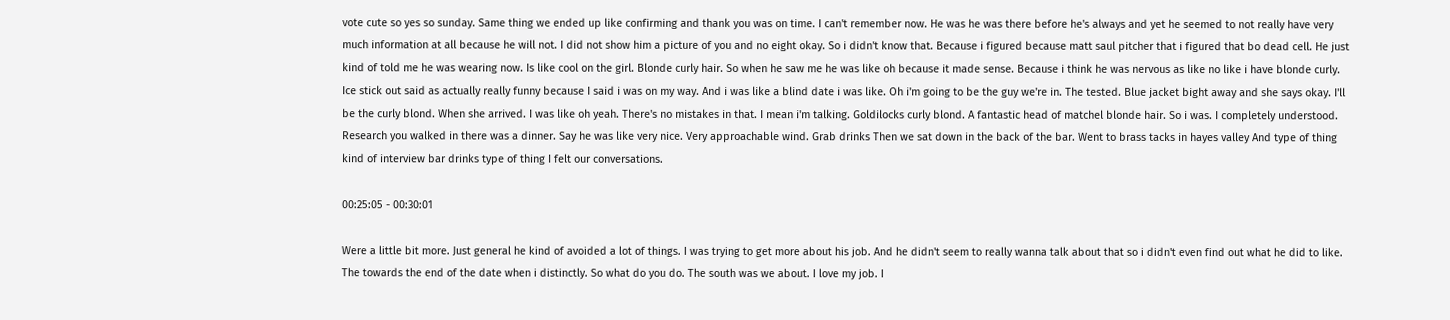vote cute so yes so sunday. Same thing we ended up like confirming and thank you was on time. I can't remember now. He was he was there before he's always and yet he seemed to not really have very much information at all because he will not. I did not show him a picture of you and no eight okay. So i didn't know that. Because i figured because matt saul pitcher that i figured that bo dead cell. He just kind of told me he was wearing now. Is like cool on the girl. Blonde curly hair. So when he saw me he was like oh because it made sense. Because i think he was nervous as like no like i have blonde curly. Ice stick out said as actually really funny because I said i was on my way. And i was like a blind date i was like. Oh i'm going to be the guy we're in. The tested. Blue jacket bight away and she says okay. I'll be the curly blond. When she arrived. I was like oh yeah. There's no mistakes in that. I mean i'm talking. Goldilocks curly blond. A fantastic head of matchel blonde hair. So i was. I completely understood. Research you walked in there was a dinner. Say he was like very nice. Very approachable wind. Grab drinks Then we sat down in the back of the bar. Went to brass tacks in hayes valley And type of thing kind of interview bar drinks type of thing I felt our conversations.

00:25:05 - 00:30:01

Were a little bit more. Just general he kind of avoided a lot of things. I was trying to get more about his job. And he didn't seem to really wanna talk about that so i didn't even find out what he did to like. The towards the end of the date when i distinctly. So what do you do. The south was we about. I love my job. I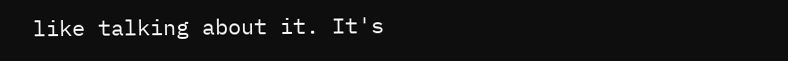like talking about it. It's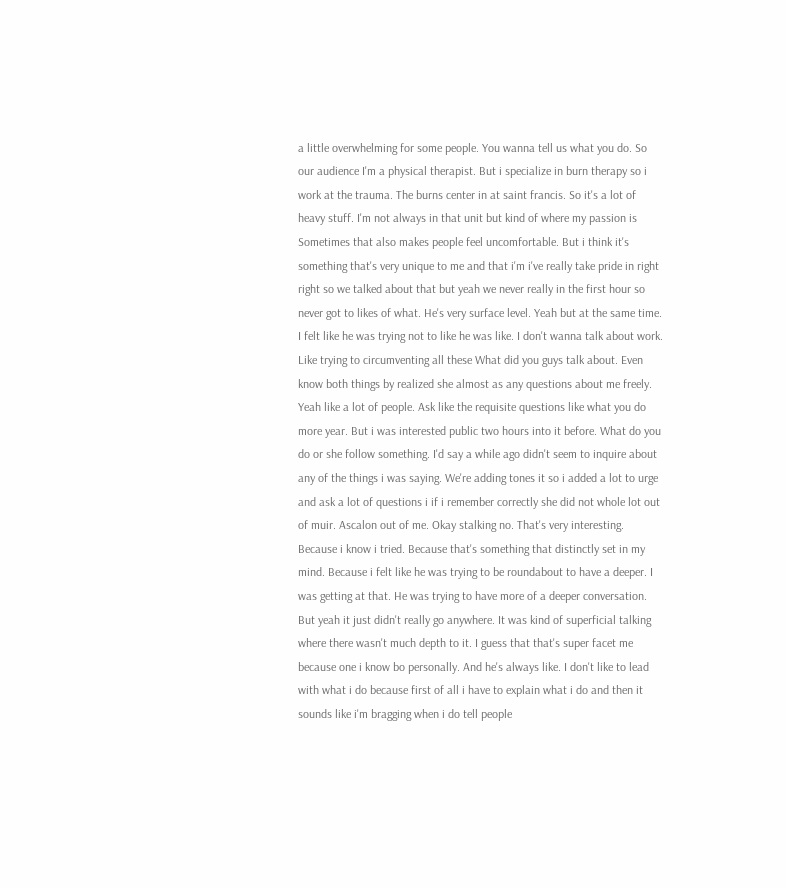a little overwhelming for some people. You wanna tell us what you do. So our audience I'm a physical therapist. But i specialize in burn therapy so i work at the trauma. The burns center in at saint francis. So it's a lot of heavy stuff. I'm not always in that unit but kind of where my passion is Sometimes that also makes people feel uncomfortable. But i think it's something that's very unique to me and that i'm i've really take pride in right right so we talked about that but yeah we never really in the first hour so never got to likes of what. He's very surface level. Yeah but at the same time. I felt like he was trying not to like he was like. I don't wanna talk about work. Like trying to circumventing all these What did you guys talk about. Even know both things by realized she almost as any questions about me freely. Yeah like a lot of people. Ask like the requisite questions like what you do more year. But i was interested public two hours into it before. What do you do or she follow something. I'd say a while ago didn't seem to inquire about any of the things i was saying. We're adding tones it so i added a lot to urge and ask a lot of questions i if i remember correctly she did not whole lot out of muir. Ascalon out of me. Okay stalking no. That's very interesting. Because i know i tried. Because that's something that distinctly set in my mind. Because i felt like he was trying to be roundabout to have a deeper. I was getting at that. He was trying to have more of a deeper conversation. But yeah it just didn't really go anywhere. It was kind of superficial talking where there wasn't much depth to it. I guess that that's super facet me because one i know bo personally. And he's always like. I don't like to lead with what i do because first of all i have to explain what i do and then it sounds like i'm bragging when i do tell people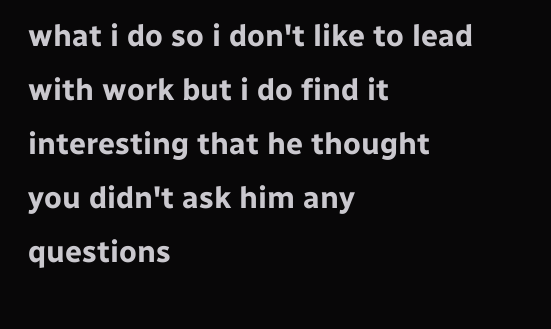what i do so i don't like to lead with work but i do find it interesting that he thought you didn't ask him any questions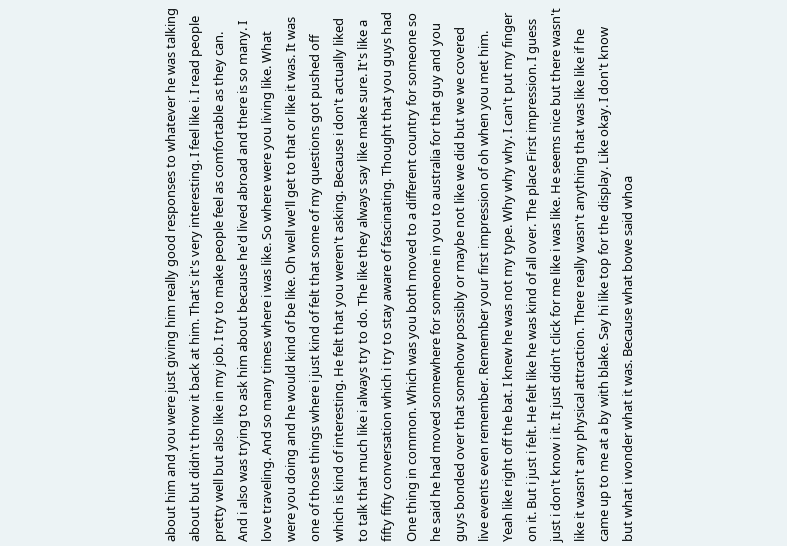about him and you were just giving him really good responses to whatever he was talking about but didn't throw it back at him. That's it's very interesting. I feel like i. I read people pretty well but also like in my job. I try to make people feel as comfortable as they can. And i also was trying to ask him about because he'd lived abroad and there is so many. I love traveling. And so many times where i was like. So where were you living like. What were you doing and he would kind of be like. Oh well we'll get to that or like it was. It was one of those things where i just kind of felt that some of my questions got pushed off which is kind of interesting. He felt that you weren't asking. Because i don't actually liked to talk that much like i always try to do. The like they always say like make sure. It's like a fifty fifty conversation which i try to stay aware of fascinating. Thought that you guys had One thing in common. Which was you both moved to a different country for someone so he said he had moved somewhere for someone in you to australia for that guy and you guys bonded over that somehow possibly or maybe not like we did but we we covered live events even remember. Remember your first impression of oh when you met him. Yeah like right off the bat. I knew he was not my type. Why why why. I can't put my finger on it. But i just i felt. He felt like he was kind of all over. The place First impression. I guess just i don't know i it. It just didn't click for me like i was like. He seems nice but there wasn't like it wasn't any physical attraction. There really wasn't anything that was like like if he came up to me at a by with blake. Say hi like top for the display. Like okay. I don't know but what i wonder what it was. Because what bowe said whoa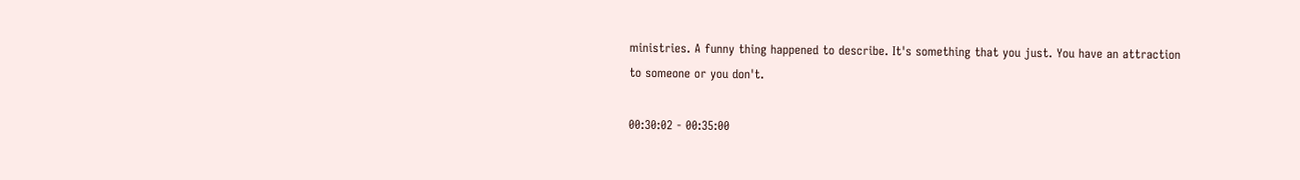ministries. A funny thing happened to describe. It's something that you just. You have an attraction to someone or you don't.

00:30:02 - 00:35:00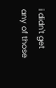i didn't get any of those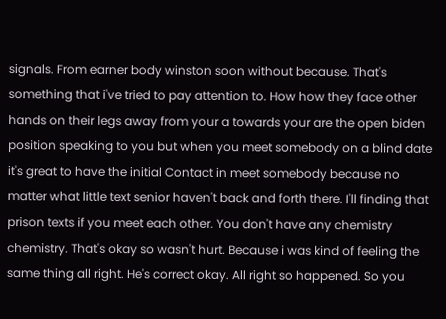signals. From earner body winston soon without because. That's something that i've tried to pay attention to. How how they face other hands on their legs away from your a towards your are the open biden position speaking to you but when you meet somebody on a blind date it's great to have the initial Contact in meet somebody because no matter what little text senior haven't back and forth there. I'll finding that prison texts if you meet each other. You don't have any chemistry chemistry. That's okay so wasn't hurt. Because i was kind of feeling the same thing all right. He's correct okay. All right so happened. So you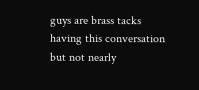guys are brass tacks having this conversation but not nearly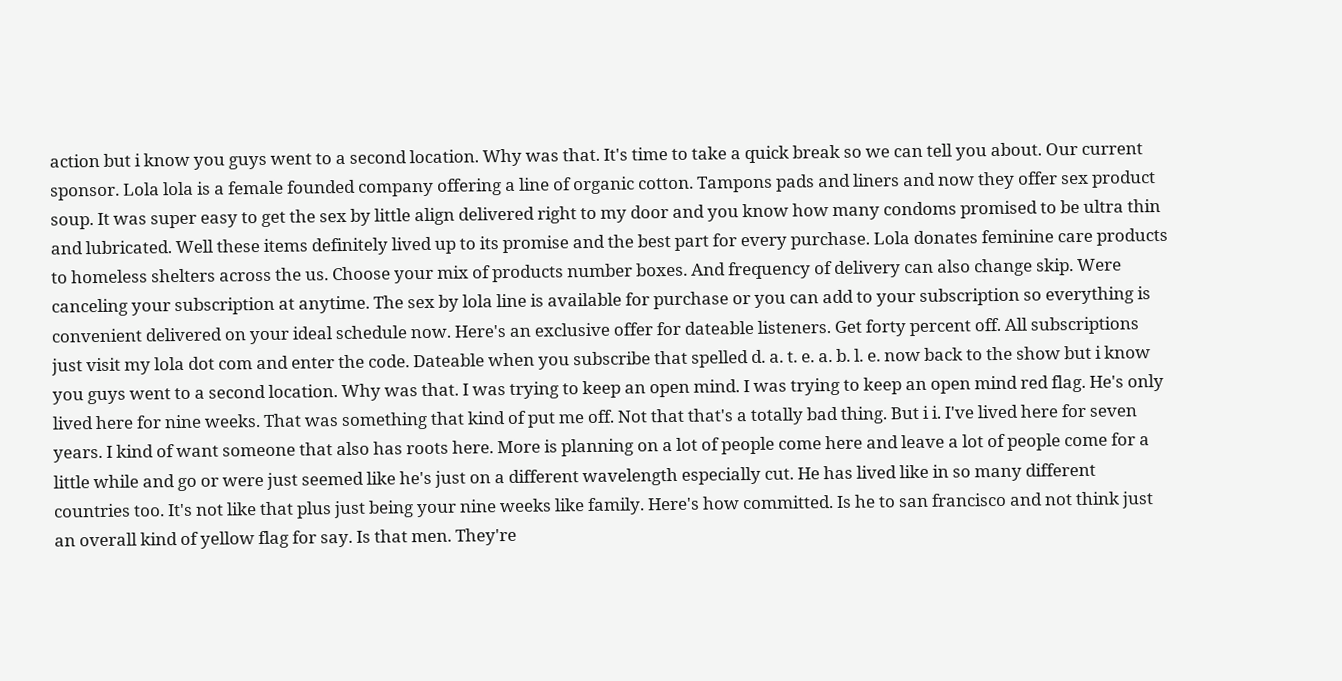action but i know you guys went to a second location. Why was that. It's time to take a quick break so we can tell you about. Our current sponsor. Lola lola is a female founded company offering a line of organic cotton. Tampons pads and liners and now they offer sex product soup. It was super easy to get the sex by little align delivered right to my door and you know how many condoms promised to be ultra thin and lubricated. Well these items definitely lived up to its promise and the best part for every purchase. Lola donates feminine care products to homeless shelters across the us. Choose your mix of products number boxes. And frequency of delivery can also change skip. Were canceling your subscription at anytime. The sex by lola line is available for purchase or you can add to your subscription so everything is convenient delivered on your ideal schedule now. Here's an exclusive offer for dateable listeners. Get forty percent off. All subscriptions just visit my lola dot com and enter the code. Dateable when you subscribe that spelled d. a. t. e. a. b. l. e. now back to the show but i know you guys went to a second location. Why was that. I was trying to keep an open mind. I was trying to keep an open mind red flag. He's only lived here for nine weeks. That was something that kind of put me off. Not that that's a totally bad thing. But i i. I've lived here for seven years. I kind of want someone that also has roots here. More is planning on a lot of people come here and leave a lot of people come for a little while and go or were just seemed like he's just on a different wavelength especially cut. He has lived like in so many different countries too. It's not like that plus just being your nine weeks like family. Here's how committed. Is he to san francisco and not think just an overall kind of yellow flag for say. Is that men. They're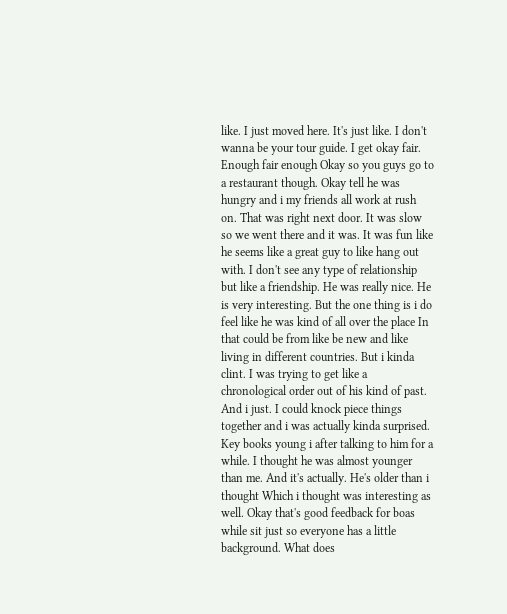like. I just moved here. It's just like. I don't wanna be your tour guide. I get okay fair. Enough fair enough Okay so you guys go to a restaurant though. Okay tell he was hungry and i my friends all work at rush on. That was right next door. It was slow so we went there and it was. It was fun like he seems like a great guy to like hang out with. I don't see any type of relationship but like a friendship. He was really nice. He is very interesting. But the one thing is i do feel like he was kind of all over the place In that could be from like be new and like living in different countries. But i kinda clint. I was trying to get like a chronological order out of his kind of past. And i just. I could knock piece things together and i was actually kinda surprised. Key books young i after talking to him for a while. I thought he was almost younger than me. And it's actually. He's older than i thought Which i thought was interesting as well. Okay that's good feedback for boas while sit just so everyone has a little background. What does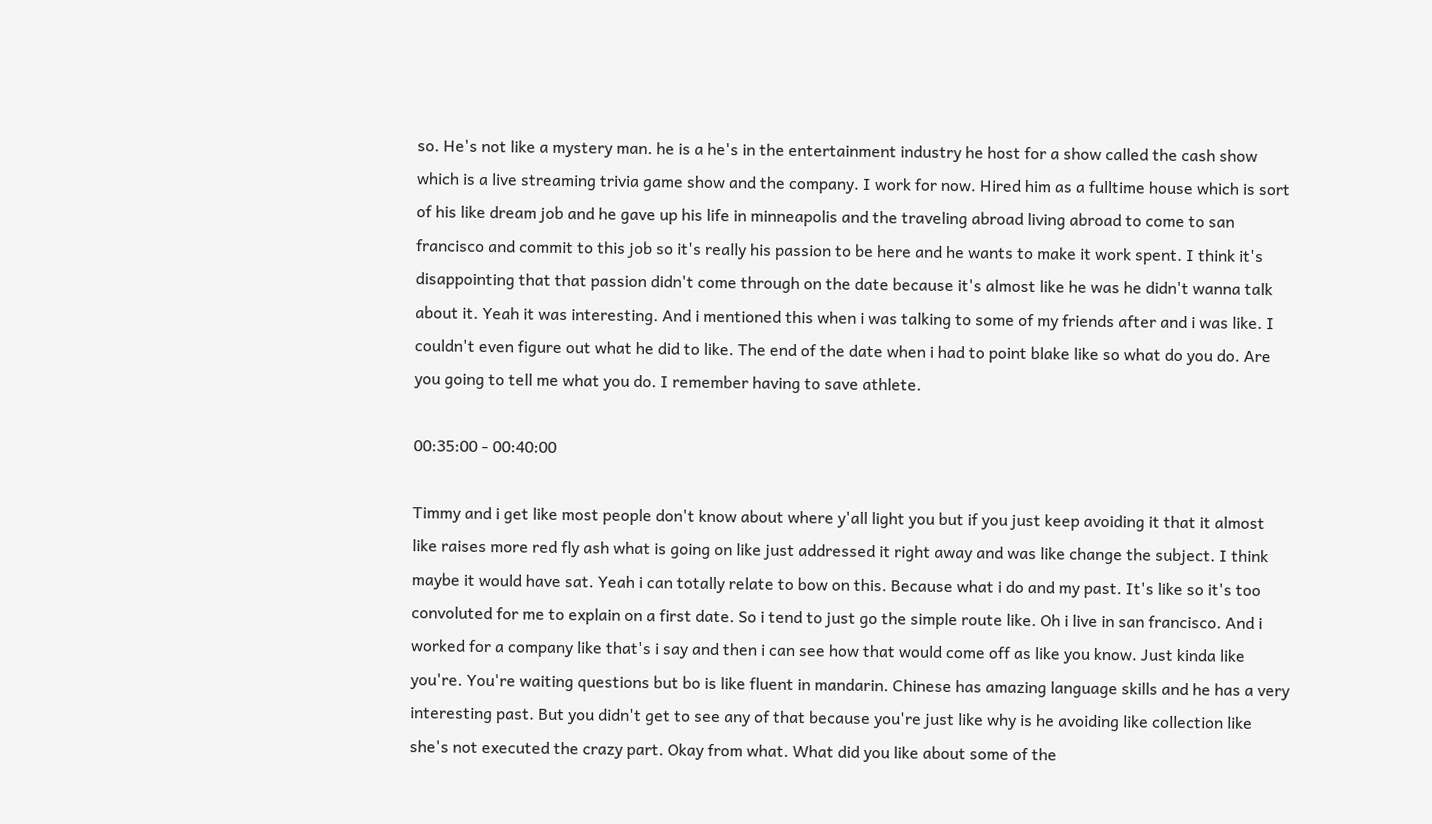so. He's not like a mystery man. he is a he's in the entertainment industry he host for a show called the cash show which is a live streaming trivia game show and the company. I work for now. Hired him as a fulltime house which is sort of his like dream job and he gave up his life in minneapolis and the traveling abroad living abroad to come to san francisco and commit to this job so it's really his passion to be here and he wants to make it work spent. I think it's disappointing that that passion didn't come through on the date because it's almost like he was he didn't wanna talk about it. Yeah it was interesting. And i mentioned this when i was talking to some of my friends after and i was like. I couldn't even figure out what he did to like. The end of the date when i had to point blake like so what do you do. Are you going to tell me what you do. I remember having to save athlete.

00:35:00 - 00:40:00

Timmy and i get like most people don't know about where y'all light you but if you just keep avoiding it that it almost like raises more red fly ash what is going on like just addressed it right away and was like change the subject. I think maybe it would have sat. Yeah i can totally relate to bow on this. Because what i do and my past. It's like so it's too convoluted for me to explain on a first date. So i tend to just go the simple route like. Oh i live in san francisco. And i worked for a company like that's i say and then i can see how that would come off as like you know. Just kinda like you're. You're waiting questions but bo is like fluent in mandarin. Chinese has amazing language skills and he has a very interesting past. But you didn't get to see any of that because you're just like why is he avoiding like collection like she's not executed the crazy part. Okay from what. What did you like about some of the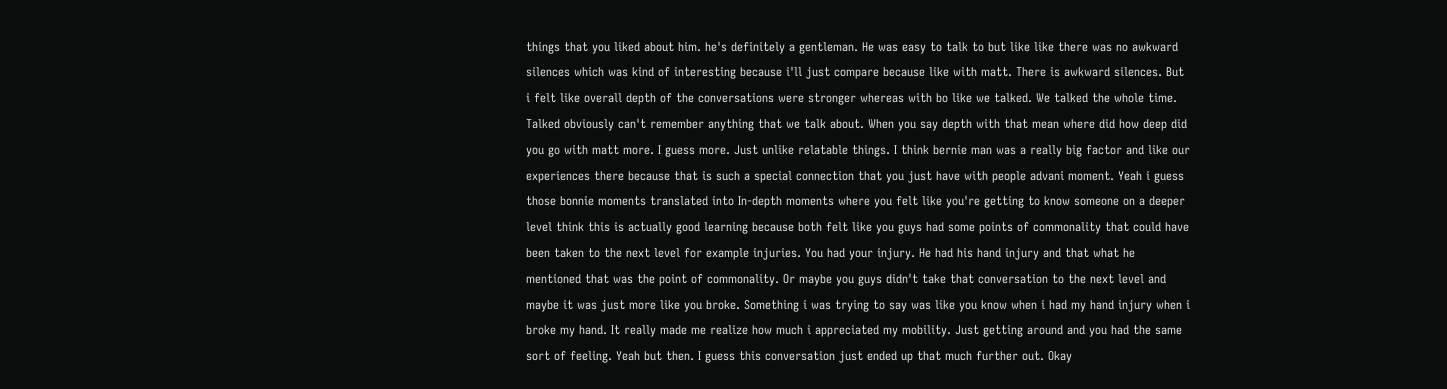things that you liked about him. he's definitely a gentleman. He was easy to talk to but like like there was no awkward silences which was kind of interesting because i'll just compare because like with matt. There is awkward silences. But i felt like overall depth of the conversations were stronger whereas with bo like we talked. We talked the whole time. Talked obviously can't remember anything that we talk about. When you say depth with that mean where did how deep did you go with matt more. I guess more. Just unlike relatable things. I think bernie man was a really big factor and like our experiences there because that is such a special connection that you just have with people advani moment. Yeah i guess those bonnie moments translated into In-depth moments where you felt like you're getting to know someone on a deeper level think this is actually good learning because both felt like you guys had some points of commonality that could have been taken to the next level for example injuries. You had your injury. He had his hand injury and that what he mentioned that was the point of commonality. Or maybe you guys didn't take that conversation to the next level and maybe it was just more like you broke. Something i was trying to say was like you know when i had my hand injury when i broke my hand. It really made me realize how much i appreciated my mobility. Just getting around and you had the same sort of feeling. Yeah but then. I guess this conversation just ended up that much further out. Okay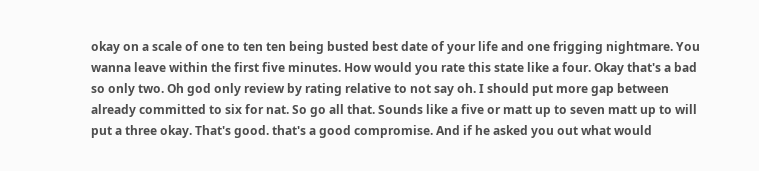okay on a scale of one to ten ten being busted best date of your life and one frigging nightmare. You wanna leave within the first five minutes. How would you rate this state like a four. Okay that's a bad so only two. Oh god only review by rating relative to not say oh. I should put more gap between already committed to six for nat. So go all that. Sounds like a five or matt up to seven matt up to will put a three okay. That's good. that's a good compromise. And if he asked you out what would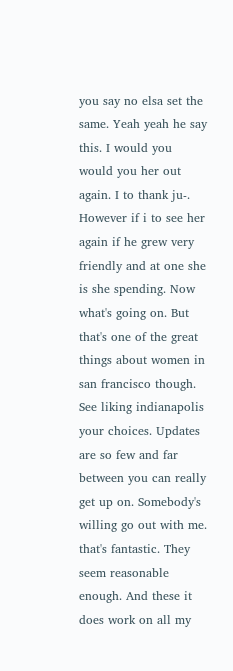you say no elsa set the same. Yeah yeah he say this. I would you would you her out again. I to thank ju-. However if i to see her again if he grew very friendly and at one she is she spending. Now what's going on. But that's one of the great things about women in san francisco though. See liking indianapolis your choices. Updates are so few and far between you can really get up on. Somebody's willing go out with me. that's fantastic. They seem reasonable enough. And these it does work on all my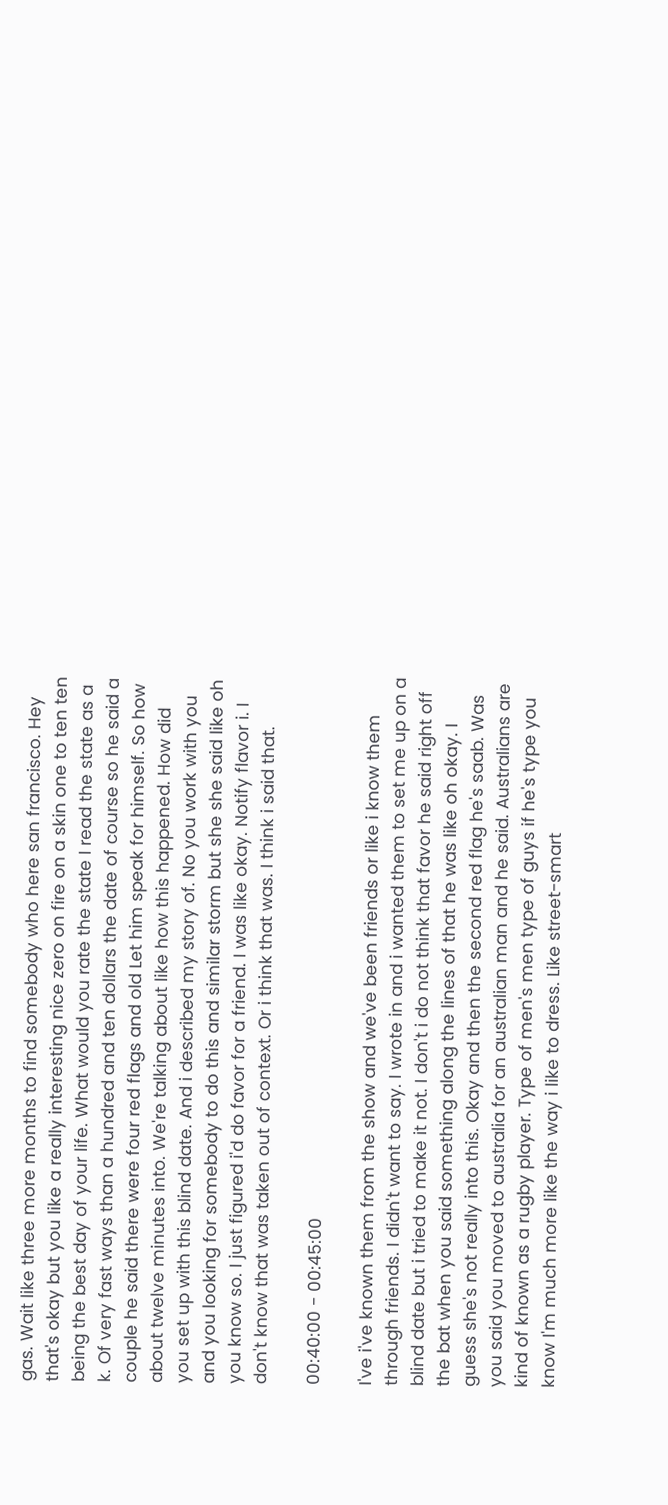gas. Wait like three more months to find somebody who here san francisco. Hey that's okay but you like a really interesting nice zero on fire on a skin one to ten ten being the best day of your life. What would you rate the state I read the state as a k. Of very fast ways than a hundred and ten dollars the date of course so he said a couple he said there were four red flags and old Let him speak for himself. So how about twelve minutes into. We're talking about like how this happened. How did you set up with this blind date. And i described my story of. No you work with you and you looking for somebody to do this and similar storm but she she said like oh you know so. I just figured i'd do favor for a friend. I was like okay. Notify flavor i. I don't know that was taken out of context. Or i think that was. I think i said that.

00:40:00 - 00:45:00

I've i've known them from the show and we've been friends or like i know them through friends. I didn't want to say. I wrote in and i wanted them to set me up on a blind date but i tried to make it not. I don't i do not think that favor he said right off the bat when you said something along the lines of that he was like oh okay. I guess she's not really into this. Okay and then the second red flag he's saab. Was you said you moved to australia for an australian man and he said. Australians are kind of known as a rugby player. Type of men's men type of guys if he's type you know I'm much more like the way i like to dress. Like street-smart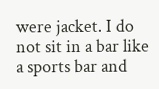were jacket. I do not sit in a bar like a sports bar and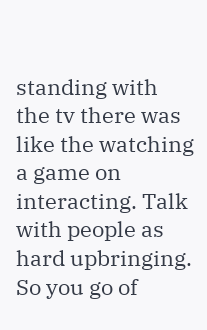standing with the tv there was like the watching a game on interacting. Talk with people as hard upbringing. So you go of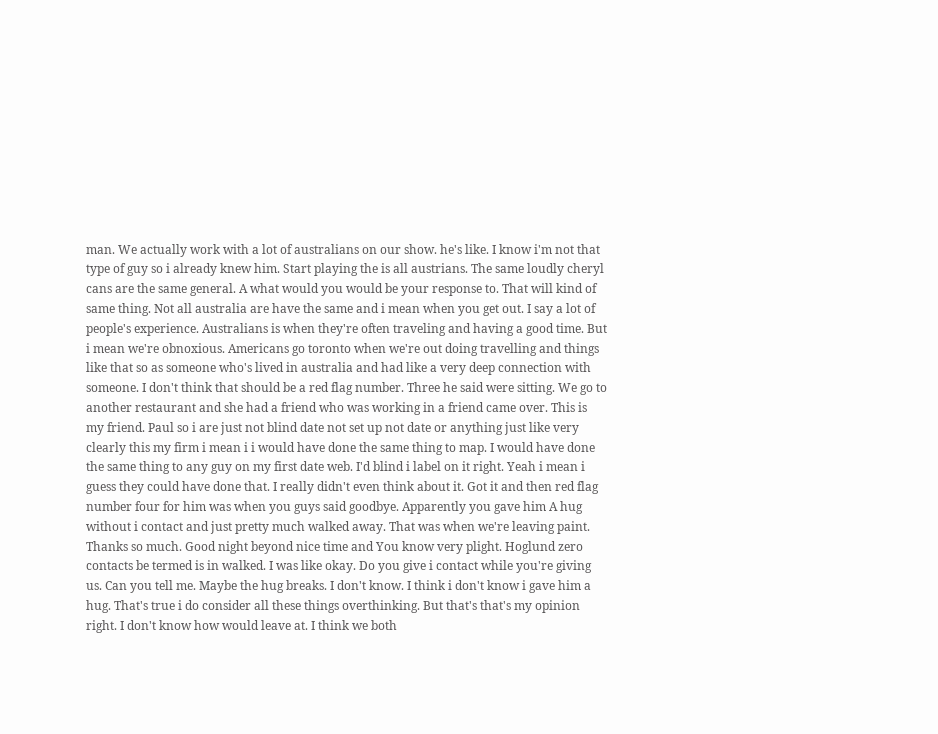man. We actually work with a lot of australians on our show. he's like. I know i'm not that type of guy so i already knew him. Start playing the is all austrians. The same loudly cheryl cans are the same general. A what would you would be your response to. That will kind of same thing. Not all australia are have the same and i mean when you get out. I say a lot of people's experience. Australians is when they're often traveling and having a good time. But i mean we're obnoxious. Americans go toronto when we're out doing travelling and things like that so as someone who's lived in australia and had like a very deep connection with someone. I don't think that should be a red flag number. Three he said were sitting. We go to another restaurant and she had a friend who was working in a friend came over. This is my friend. Paul so i are just not blind date not set up not date or anything just like very clearly this my firm i mean i i would have done the same thing to map. I would have done the same thing to any guy on my first date web. I'd blind i label on it right. Yeah i mean i guess they could have done that. I really didn't even think about it. Got it and then red flag number four for him was when you guys said goodbye. Apparently you gave him A hug without i contact and just pretty much walked away. That was when we're leaving paint. Thanks so much. Good night beyond nice time and You know very plight. Hoglund zero contacts be termed is in walked. I was like okay. Do you give i contact while you're giving us. Can you tell me. Maybe the hug breaks. I don't know. I think i don't know i gave him a hug. That's true i do consider all these things overthinking. But that's that's my opinion right. I don't know how would leave at. I think we both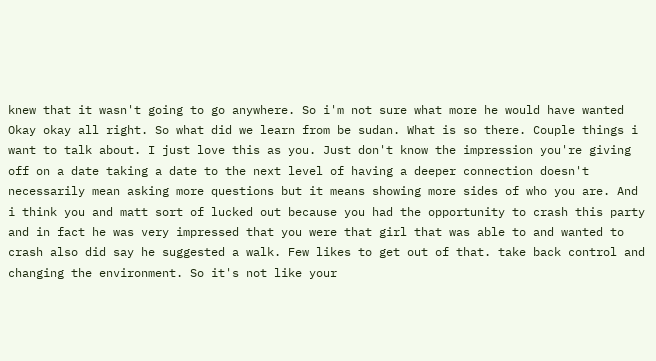knew that it wasn't going to go anywhere. So i'm not sure what more he would have wanted Okay okay all right. So what did we learn from be sudan. What is so there. Couple things i want to talk about. I just love this as you. Just don't know the impression you're giving off on a date taking a date to the next level of having a deeper connection doesn't necessarily mean asking more questions but it means showing more sides of who you are. And i think you and matt sort of lucked out because you had the opportunity to crash this party and in fact he was very impressed that you were that girl that was able to and wanted to crash also did say he suggested a walk. Few likes to get out of that. take back control and changing the environment. So it's not like your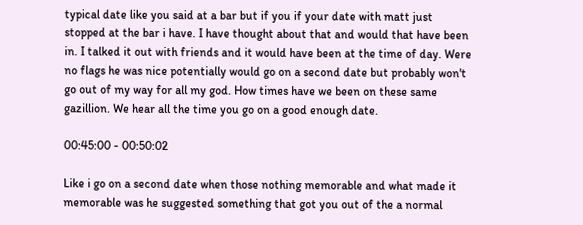typical date like you said at a bar but if you if your date with matt just stopped at the bar i have. I have thought about that and would that have been in. I talked it out with friends and it would have been at the time of day. Were no flags he was nice potentially would go on a second date but probably won't go out of my way for all my god. How times have we been on these same gazillion. We hear all the time you go on a good enough date.

00:45:00 - 00:50:02

Like i go on a second date when those nothing memorable and what made it memorable was he suggested something that got you out of the a normal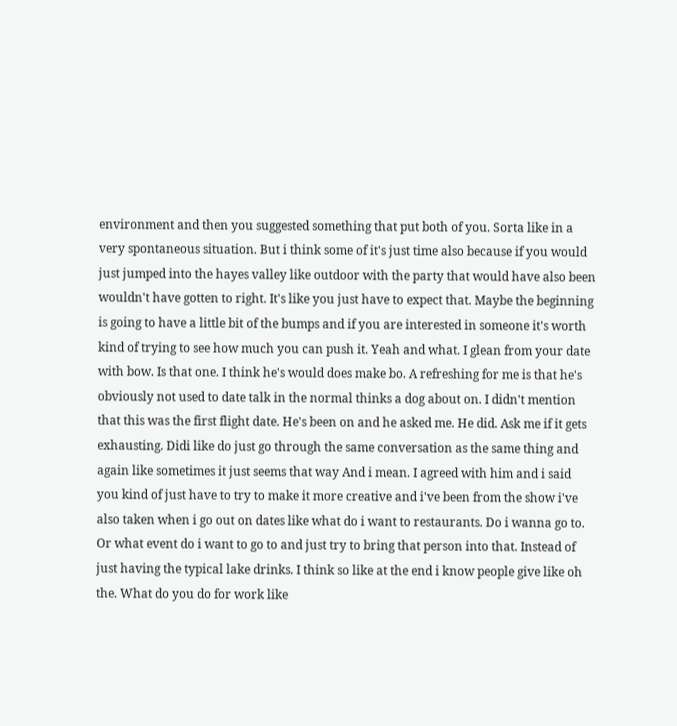environment and then you suggested something that put both of you. Sorta like in a very spontaneous situation. But i think some of it's just time also because if you would just jumped into the hayes valley like outdoor with the party that would have also been wouldn't have gotten to right. It's like you just have to expect that. Maybe the beginning is going to have a little bit of the bumps and if you are interested in someone it's worth kind of trying to see how much you can push it. Yeah and what. I glean from your date with bow. Is that one. I think he's would does make bo. A refreshing for me is that he's obviously not used to date talk in the normal thinks a dog about on. I didn't mention that this was the first flight date. He's been on and he asked me. He did. Ask me if it gets exhausting. Didi like do just go through the same conversation as the same thing and again like sometimes it just seems that way And i mean. I agreed with him and i said you kind of just have to try to make it more creative and i've been from the show i've also taken when i go out on dates like what do i want to restaurants. Do i wanna go to. Or what event do i want to go to and just try to bring that person into that. Instead of just having the typical lake drinks. I think so like at the end i know people give like oh the. What do you do for work like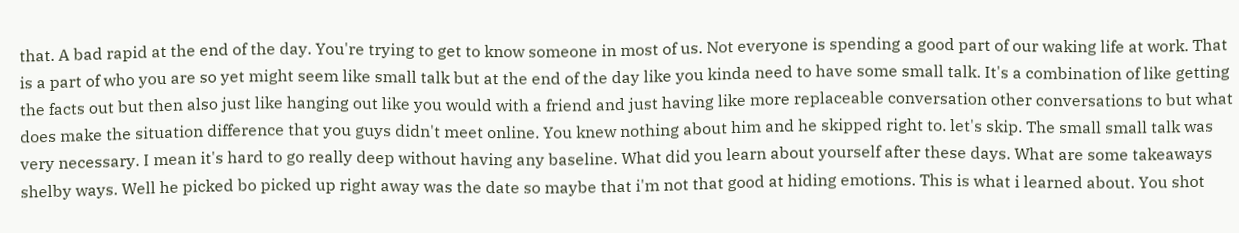that. A bad rapid at the end of the day. You're trying to get to know someone in most of us. Not everyone is spending a good part of our waking life at work. That is a part of who you are so yet might seem like small talk but at the end of the day like you kinda need to have some small talk. It's a combination of like getting the facts out but then also just like hanging out like you would with a friend and just having like more replaceable conversation other conversations to but what does make the situation difference that you guys didn't meet online. You knew nothing about him and he skipped right to. let's skip. The small small talk was very necessary. I mean it's hard to go really deep without having any baseline. What did you learn about yourself after these days. What are some takeaways shelby ways. Well he picked bo picked up right away was the date so maybe that i'm not that good at hiding emotions. This is what i learned about. You shot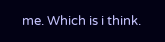me. Which is i think.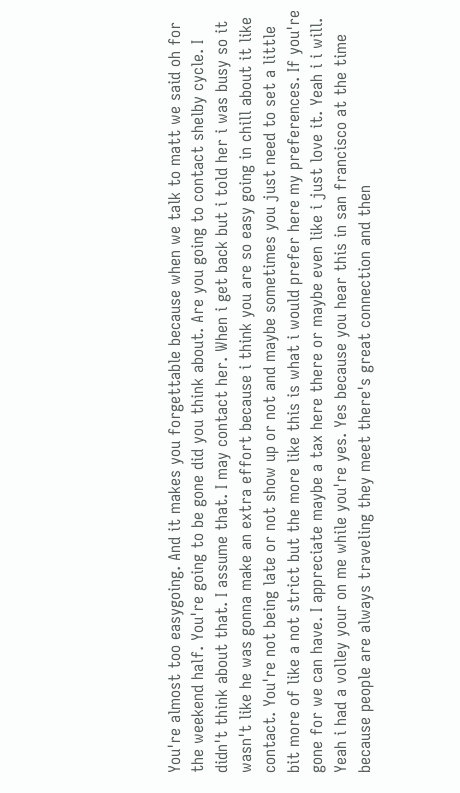You're almost too easygoing. And it makes you forgettable because when we talk to matt we said oh for the weekend half. You're going to be gone did you think about. Are you going to contact shelby cycle. I didn't think about that. I assume that. I may contact her. When i get back but i told her i was busy so it wasn't like he was gonna make an extra effort because i think you are so easy going in chill about it like contact. You're not being late or not show up or not and maybe sometimes you just need to set a little bit more of like a not strict but the more like this is what i would prefer here my preferences. If you're gone for we can have. I appreciate maybe a tax here there or maybe even like i just love it. Yeah i i will. Yeah i had a volley your on me while you're yes. Yes because you hear this in san francisco at the time because people are always traveling they meet there's great connection and then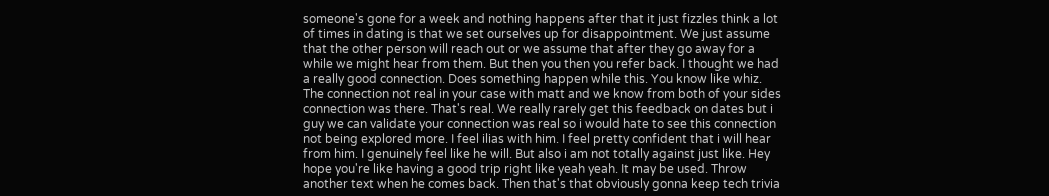someone's gone for a week and nothing happens after that it just fizzles think a lot of times in dating is that we set ourselves up for disappointment. We just assume that the other person will reach out or we assume that after they go away for a while we might hear from them. But then you then you refer back. I thought we had a really good connection. Does something happen while this. You know like whiz. The connection not real in your case with matt and we know from both of your sides connection was there. That's real. We really rarely get this feedback on dates but i guy we can validate your connection was real so i would hate to see this connection not being explored more. I feel ilias with him. I feel pretty confident that i will hear from him. I genuinely feel like he will. But also i am not totally against just like. Hey hope you're like having a good trip right like yeah yeah. It may be used. Throw another text when he comes back. Then that's that obviously gonna keep tech trivia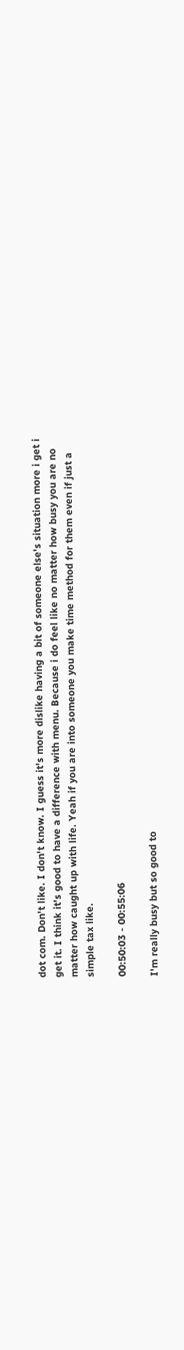dot com. Don't like. I don't know. I guess it's more dislike having a bit of someone else's situation more i get i get it. I think it's good to have a difference with menu. Because i do feel like no matter how busy you are no matter how caught up with life. Yeah if you are into someone you make time method for them even if just a simple tax like.

00:50:03 - 00:55:06

I'm really busy but so good to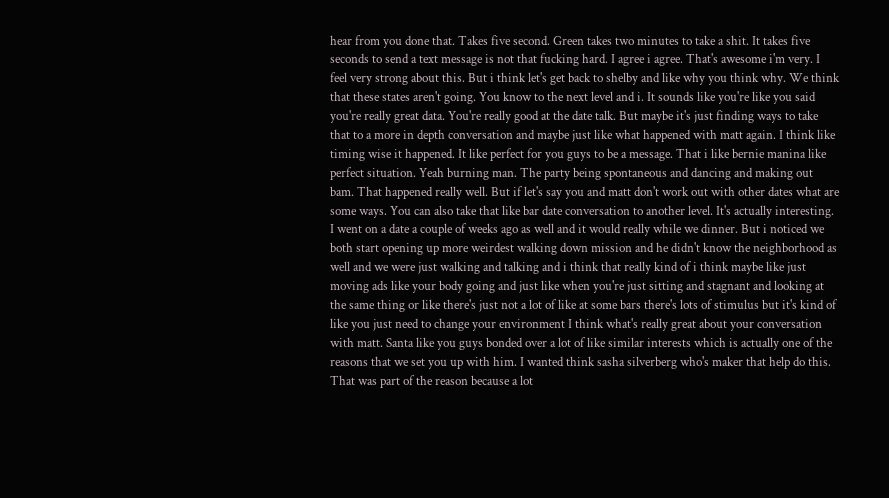hear from you done that. Takes five second. Green takes two minutes to take a shit. It takes five seconds to send a text message is not that fucking hard. I agree i agree. That's awesome i'm very. I feel very strong about this. But i think let's get back to shelby and like why you think why. We think that these states aren't going. You know to the next level and i. It sounds like you're like you said you're really great data. You're really good at the date talk. But maybe it's just finding ways to take that to a more in depth conversation and maybe just like what happened with matt again. I think like timing wise it happened. It like perfect for you guys to be a message. That i like bernie manina like perfect situation. Yeah burning man. The party being spontaneous and dancing and making out bam. That happened really well. But if let's say you and matt don't work out with other dates what are some ways. You can also take that like bar date conversation to another level. It's actually interesting. I went on a date a couple of weeks ago as well and it would really while we dinner. But i noticed we both start opening up more weirdest walking down mission and he didn't know the neighborhood as well and we were just walking and talking and i think that really kind of i think maybe like just moving ads like your body going and just like when you're just sitting and stagnant and looking at the same thing or like there's just not a lot of like at some bars there's lots of stimulus but it's kind of like you just need to change your environment I think what's really great about your conversation with matt. Santa like you guys bonded over a lot of like similar interests which is actually one of the reasons that we set you up with him. I wanted think sasha silverberg who's maker that help do this. That was part of the reason because a lot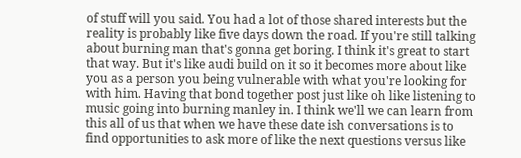of stuff will you said. You had a lot of those shared interests but the reality is probably like five days down the road. If you're still talking about burning man that's gonna get boring. I think it's great to start that way. But it's like audi build on it so it becomes more about like you as a person you being vulnerable with what you're looking for with him. Having that bond together post just like oh like listening to music going into burning manley in. I think we'll we can learn from this all of us that when we have these date ish conversations is to find opportunities to ask more of like the next questions versus like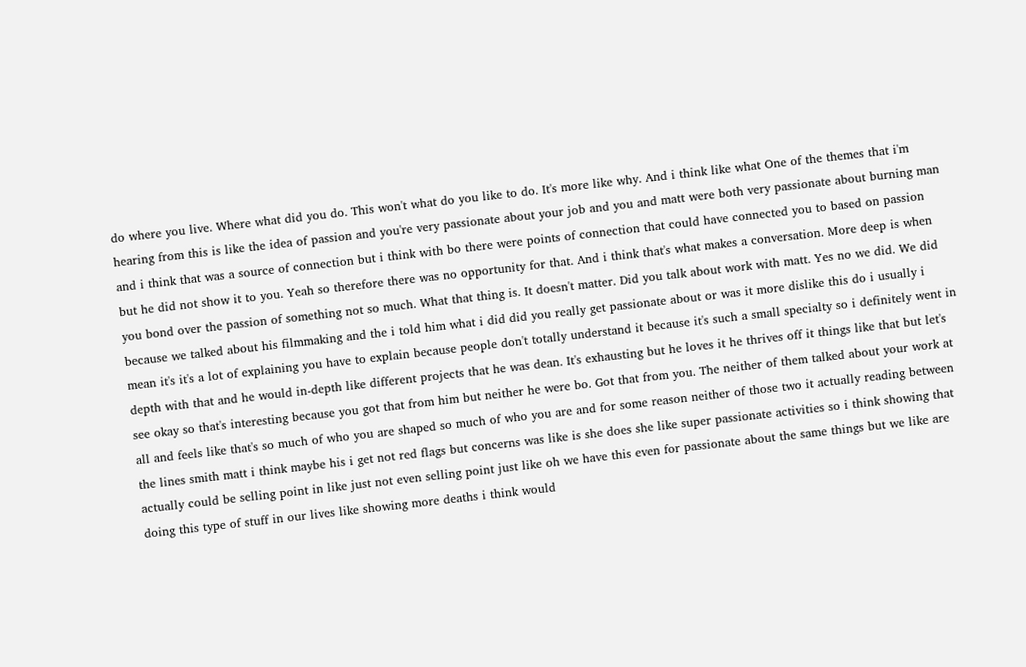do where you live. Where what did you do. This won't what do you like to do. It's more like why. And i think like what One of the themes that i'm hearing from this is like the idea of passion and you're very passionate about your job and you and matt were both very passionate about burning man and i think that was a source of connection but i think with bo there were points of connection that could have connected you to based on passion but he did not show it to you. Yeah so therefore there was no opportunity for that. And i think that's what makes a conversation. More deep is when you bond over the passion of something not so much. What that thing is. It doesn't matter. Did you talk about work with matt. Yes no we did. We did because we talked about his filmmaking and the i told him what i did did you really get passionate about or was it more dislike this do i usually i mean it's it's a lot of explaining you have to explain because people don't totally understand it because it's such a small specialty so i definitely went in depth with that and he would in-depth like different projects that he was dean. It's exhausting but he loves it he thrives off it things like that but let's see okay so that's interesting because you got that from him but neither he were bo. Got that from you. The neither of them talked about your work at all and feels like that's so much of who you are shaped so much of who you are and for some reason neither of those two it actually reading between the lines smith matt i think maybe his i get not red flags but concerns was like is she does she like super passionate activities so i think showing that actually could be selling point in like just not even selling point just like oh we have this even for passionate about the same things but we like are doing this type of stuff in our lives like showing more deaths i think would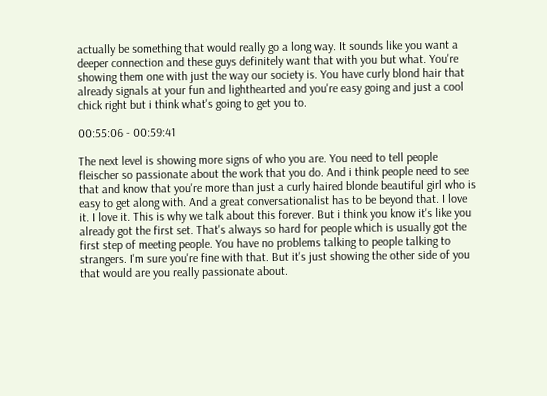actually be something that would really go a long way. It sounds like you want a deeper connection and these guys definitely want that with you but what. You're showing them one with just the way our society is. You have curly blond hair that already signals at your fun and lighthearted and you're easy going and just a cool chick right but i think what's going to get you to.

00:55:06 - 00:59:41

The next level is showing more signs of who you are. You need to tell people fleischer so passionate about the work that you do. And i think people need to see that and know that you're more than just a curly haired blonde beautiful girl who is easy to get along with. And a great conversationalist has to be beyond that. I love it. I love it. This is why we talk about this forever. But i think you know it's like you already got the first set. That's always so hard for people which is usually got the first step of meeting people. You have no problems talking to people talking to strangers. I'm sure you're fine with that. But it's just showing the other side of you that would are you really passionate about.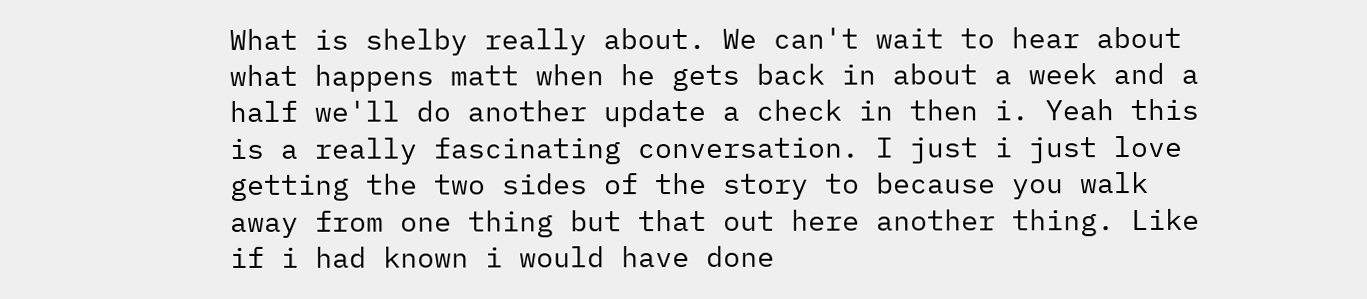What is shelby really about. We can't wait to hear about what happens matt when he gets back in about a week and a half we'll do another update a check in then i. Yeah this is a really fascinating conversation. I just i just love getting the two sides of the story to because you walk away from one thing but that out here another thing. Like if i had known i would have done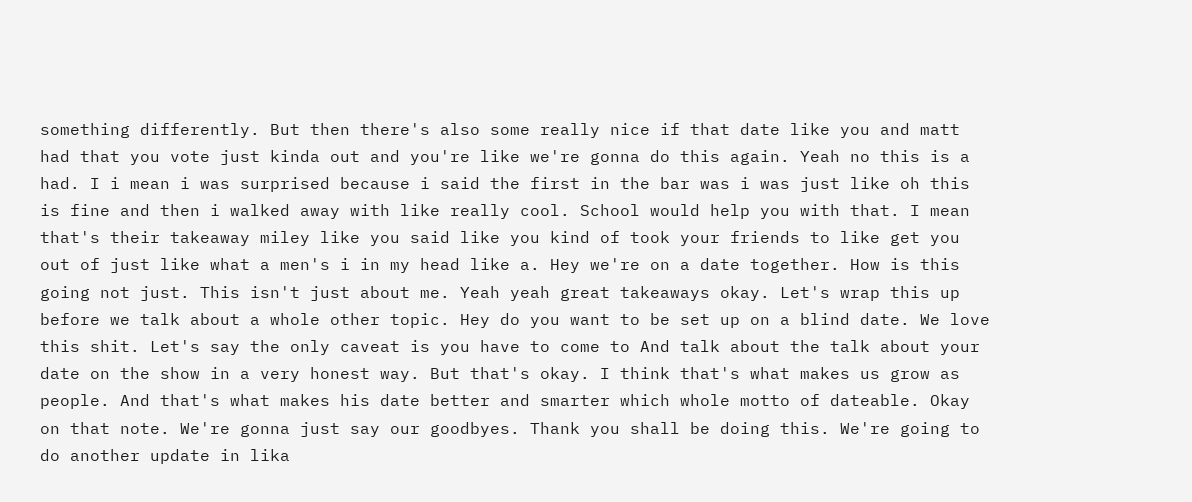something differently. But then there's also some really nice if that date like you and matt had that you vote just kinda out and you're like we're gonna do this again. Yeah no this is a had. I i mean i was surprised because i said the first in the bar was i was just like oh this is fine and then i walked away with like really cool. School would help you with that. I mean that's their takeaway miley like you said like you kind of took your friends to like get you out of just like what a men's i in my head like a. Hey we're on a date together. How is this going not just. This isn't just about me. Yeah yeah great takeaways okay. Let's wrap this up before we talk about a whole other topic. Hey do you want to be set up on a blind date. We love this shit. Let's say the only caveat is you have to come to And talk about the talk about your date on the show in a very honest way. But that's okay. I think that's what makes us grow as people. And that's what makes his date better and smarter which whole motto of dateable. Okay on that note. We're gonna just say our goodbyes. Thank you shall be doing this. We're going to do another update in lika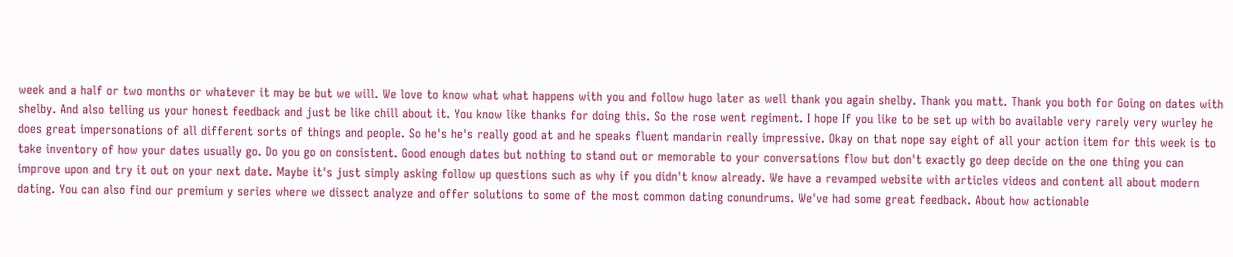week and a half or two months or whatever it may be but we will. We love to know what what happens with you and follow hugo later as well thank you again shelby. Thank you matt. Thank you both for Going on dates with shelby. And also telling us your honest feedback and just be like chill about it. You know like thanks for doing this. So the rose went regiment. I hope If you like to be set up with bo available very rarely very wurley he does great impersonations of all different sorts of things and people. So he's he's really good at and he speaks fluent mandarin really impressive. Okay on that nope say eight of all your action item for this week is to take inventory of how your dates usually go. Do you go on consistent. Good enough dates but nothing to stand out or memorable to your conversations flow but don't exactly go deep decide on the one thing you can improve upon and try it out on your next date. Maybe it's just simply asking follow up questions such as why if you didn't know already. We have a revamped website with articles videos and content all about modern dating. You can also find our premium y series where we dissect analyze and offer solutions to some of the most common dating conundrums. We've had some great feedback. About how actionable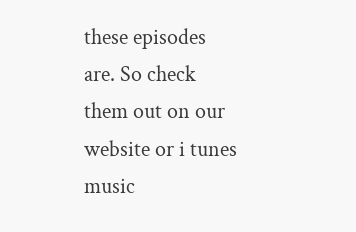these episodes are. So check them out on our website or i tunes music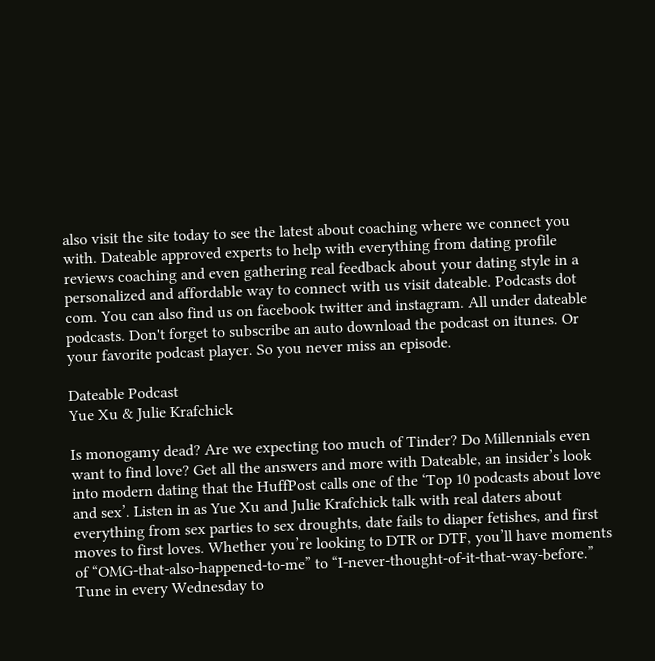also visit the site today to see the latest about coaching where we connect you with. Dateable approved experts to help with everything from dating profile reviews coaching and even gathering real feedback about your dating style in a personalized and affordable way to connect with us visit dateable. Podcasts dot com. You can also find us on facebook twitter and instagram. All under dateable podcasts. Don't forget to subscribe an auto download the podcast on itunes. Or your favorite podcast player. So you never miss an episode.

Dateable Podcast
Yue Xu & Julie Krafchick

Is monogamy dead? Are we expecting too much of Tinder? Do Millennials even want to find love? Get all the answers and more with Dateable, an insider’s look into modern dating that the HuffPost calls one of the ‘Top 10 podcasts about love and sex’. Listen in as Yue Xu and Julie Krafchick talk with real daters about everything from sex parties to sex droughts, date fails to diaper fetishes, and first moves to first loves. Whether you’re looking to DTR or DTF, you’ll have moments of “OMG-that-also-happened-to-me” to “I-never-thought-of-it-that-way-before.” Tune in every Wednesday to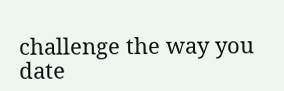challenge the way you date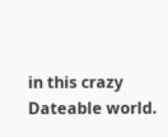in this crazy Dateable world.